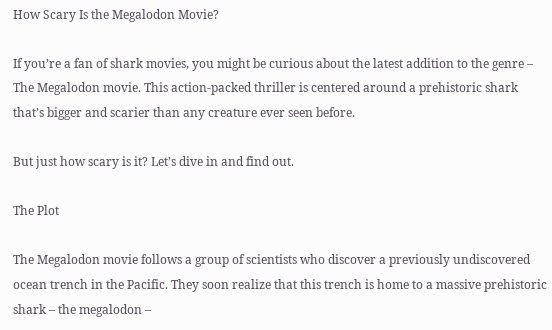How Scary Is the Megalodon Movie?

If you’re a fan of shark movies, you might be curious about the latest addition to the genre – The Megalodon movie. This action-packed thriller is centered around a prehistoric shark that’s bigger and scarier than any creature ever seen before.

But just how scary is it? Let’s dive in and find out.

The Plot

The Megalodon movie follows a group of scientists who discover a previously undiscovered ocean trench in the Pacific. They soon realize that this trench is home to a massive prehistoric shark – the megalodon –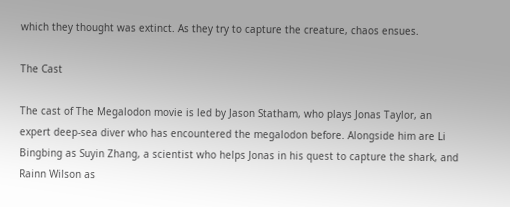which they thought was extinct. As they try to capture the creature, chaos ensues.

The Cast

The cast of The Megalodon movie is led by Jason Statham, who plays Jonas Taylor, an expert deep-sea diver who has encountered the megalodon before. Alongside him are Li Bingbing as Suyin Zhang, a scientist who helps Jonas in his quest to capture the shark, and Rainn Wilson as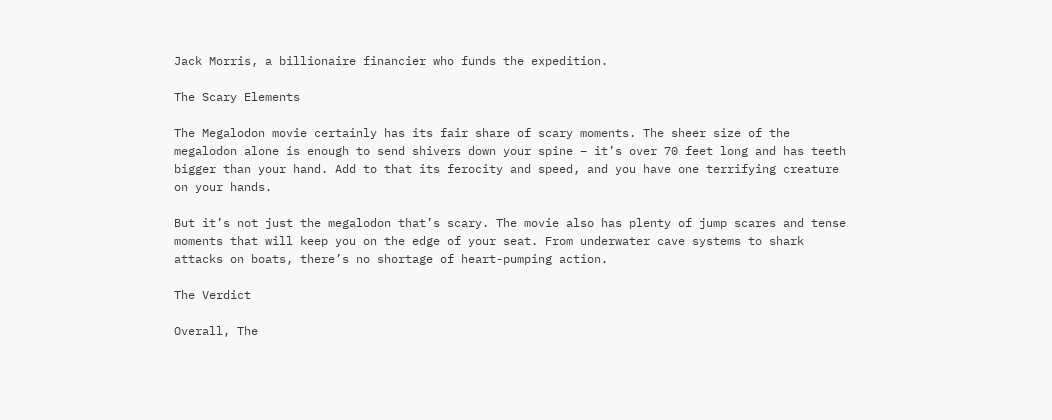Jack Morris, a billionaire financier who funds the expedition.

The Scary Elements

The Megalodon movie certainly has its fair share of scary moments. The sheer size of the megalodon alone is enough to send shivers down your spine – it’s over 70 feet long and has teeth bigger than your hand. Add to that its ferocity and speed, and you have one terrifying creature on your hands.

But it’s not just the megalodon that’s scary. The movie also has plenty of jump scares and tense moments that will keep you on the edge of your seat. From underwater cave systems to shark attacks on boats, there’s no shortage of heart-pumping action.

The Verdict

Overall, The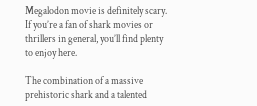Megalodon movie is definitely scary. If you’re a fan of shark movies or thrillers in general, you’ll find plenty to enjoy here.

The combination of a massive prehistoric shark and a talented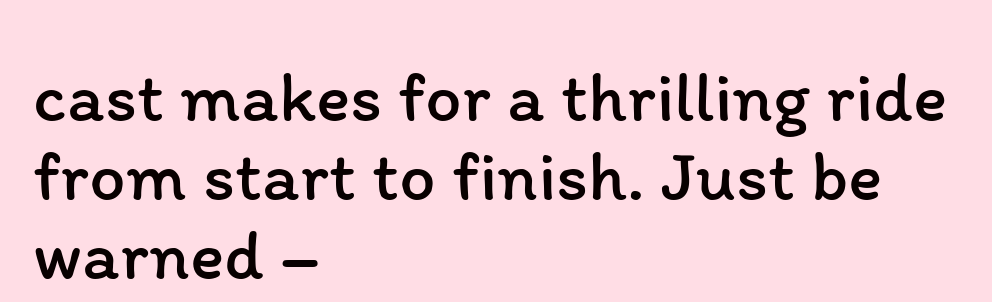cast makes for a thrilling ride from start to finish. Just be warned –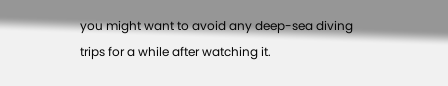you might want to avoid any deep-sea diving trips for a while after watching it.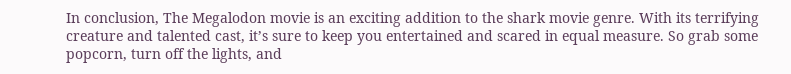In conclusion, The Megalodon movie is an exciting addition to the shark movie genre. With its terrifying creature and talented cast, it’s sure to keep you entertained and scared in equal measure. So grab some popcorn, turn off the lights, and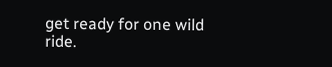get ready for one wild ride.